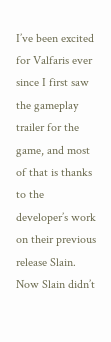I’ve been excited for Valfaris ever since I first saw the gameplay trailer for the game, and most of that is thanks to the developer’s work on their previous release Slain. Now Slain didn’t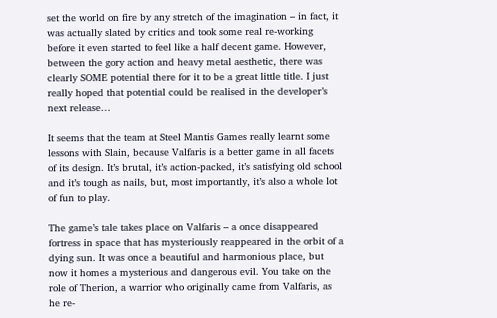set the world on fire by any stretch of the imagination – in fact, it was actually slated by critics and took some real re-working before it even started to feel like a half decent game. However, between the gory action and heavy metal aesthetic, there was clearly SOME potential there for it to be a great little title. I just really hoped that potential could be realised in the developer’s next release…

It seems that the team at Steel Mantis Games really learnt some lessons with Slain, because Valfaris is a better game in all facets of its design. It’s brutal, it’s action-packed, it’s satisfying old school and it’s tough as nails, but, most importantly, it’s also a whole lot of fun to play.

The game’s tale takes place on Valfaris – a once disappeared fortress in space that has mysteriously reappeared in the orbit of a dying sun. It was once a beautiful and harmonious place, but now it homes a mysterious and dangerous evil. You take on the role of Therion, a warrior who originally came from Valfaris, as he re-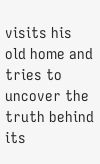visits his old home and tries to uncover the truth behind its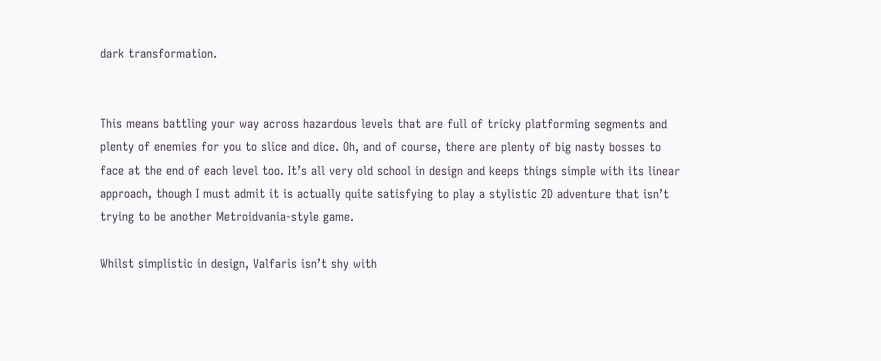dark transformation.


This means battling your way across hazardous levels that are full of tricky platforming segments and plenty of enemies for you to slice and dice. Oh, and of course, there are plenty of big nasty bosses to face at the end of each level too. It’s all very old school in design and keeps things simple with its linear approach, though I must admit it is actually quite satisfying to play a stylistic 2D adventure that isn’t trying to be another Metroidvania-style game.

Whilst simplistic in design, Valfaris isn’t shy with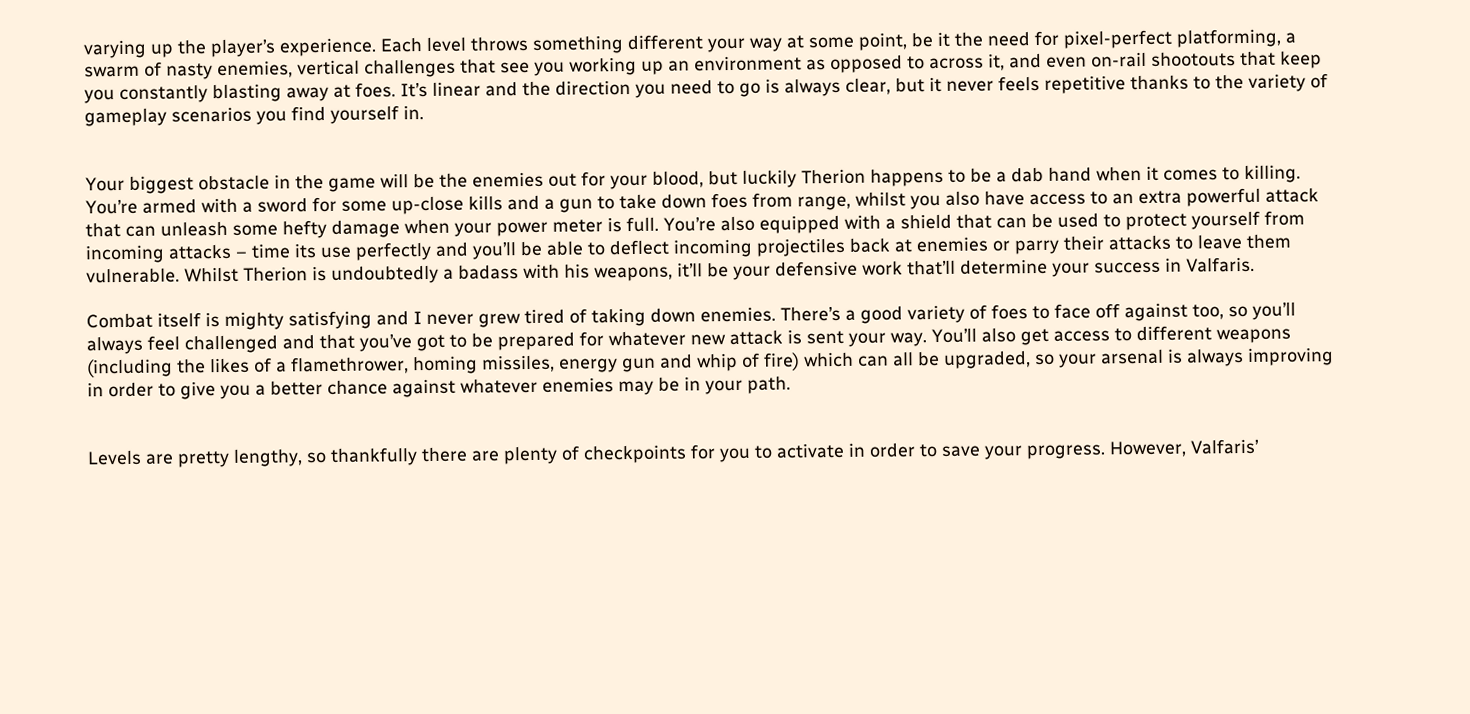varying up the player’s experience. Each level throws something different your way at some point, be it the need for pixel-perfect platforming, a swarm of nasty enemies, vertical challenges that see you working up an environment as opposed to across it, and even on-rail shootouts that keep you constantly blasting away at foes. It’s linear and the direction you need to go is always clear, but it never feels repetitive thanks to the variety of gameplay scenarios you find yourself in.


Your biggest obstacle in the game will be the enemies out for your blood, but luckily Therion happens to be a dab hand when it comes to killing. You’re armed with a sword for some up-close kills and a gun to take down foes from range, whilst you also have access to an extra powerful attack that can unleash some hefty damage when your power meter is full. You’re also equipped with a shield that can be used to protect yourself from incoming attacks – time its use perfectly and you’ll be able to deflect incoming projectiles back at enemies or parry their attacks to leave them vulnerable. Whilst Therion is undoubtedly a badass with his weapons, it’ll be your defensive work that’ll determine your success in Valfaris.

Combat itself is mighty satisfying and I never grew tired of taking down enemies. There’s a good variety of foes to face off against too, so you’ll always feel challenged and that you’ve got to be prepared for whatever new attack is sent your way. You’ll also get access to different weapons (including the likes of a flamethrower, homing missiles, energy gun and whip of fire) which can all be upgraded, so your arsenal is always improving in order to give you a better chance against whatever enemies may be in your path.


Levels are pretty lengthy, so thankfully there are plenty of checkpoints for you to activate in order to save your progress. However, Valfaris’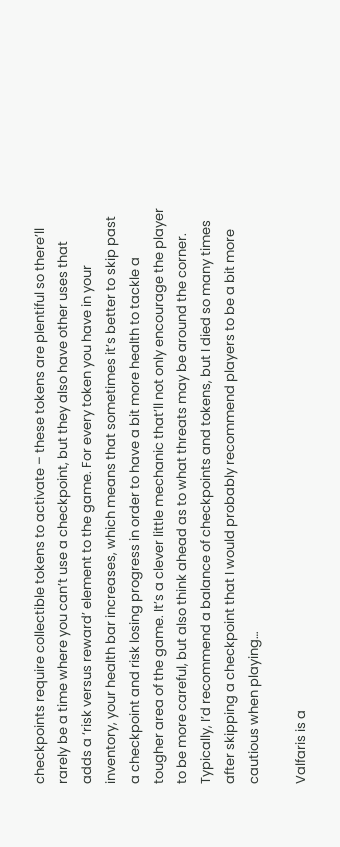checkpoints require collectible tokens to activate – these tokens are plentiful so there’ll rarely be a time where you can’t use a checkpoint, but they also have other uses that adds a ‘risk versus reward’ element to the game. For every token you have in your inventory, your health bar increases, which means that sometimes it’s better to skip past a checkpoint and risk losing progress in order to have a bit more health to tackle a tougher area of the game. It’s a clever little mechanic that’ll not only encourage the player to be more careful, but also think ahead as to what threats may be around the corner. Typically, I’d recommend a balance of checkpoints and tokens, but I died so many times after skipping a checkpoint that I would probably recommend players to be a bit more cautious when playing…

Valfaris is a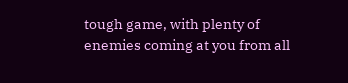tough game, with plenty of enemies coming at you from all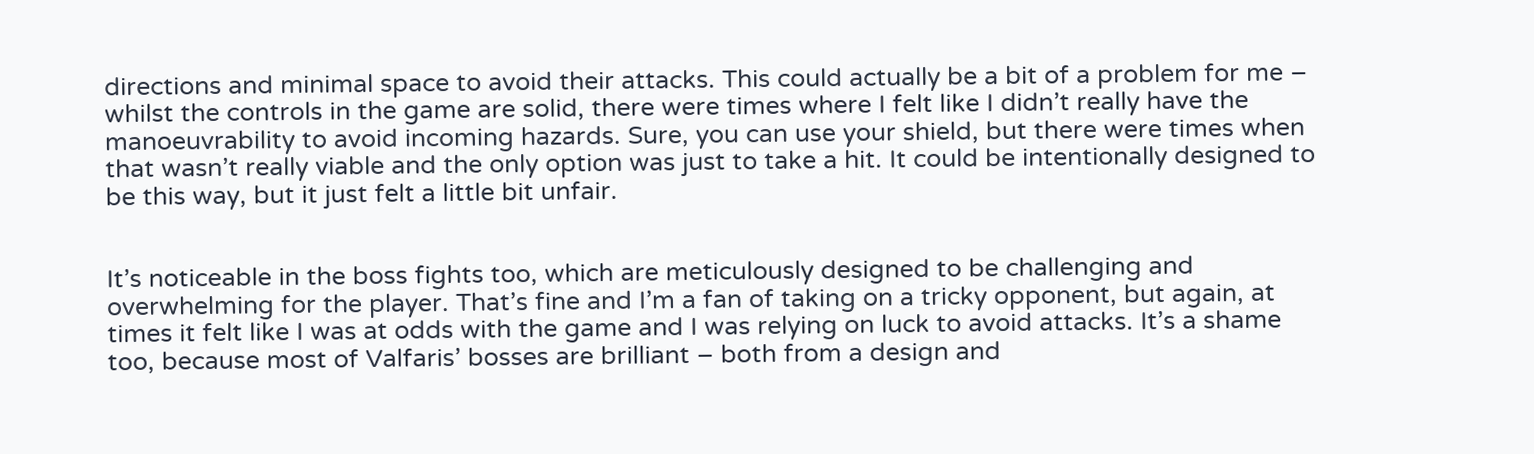directions and minimal space to avoid their attacks. This could actually be a bit of a problem for me – whilst the controls in the game are solid, there were times where I felt like I didn’t really have the manoeuvrability to avoid incoming hazards. Sure, you can use your shield, but there were times when that wasn’t really viable and the only option was just to take a hit. It could be intentionally designed to be this way, but it just felt a little bit unfair.


It’s noticeable in the boss fights too, which are meticulously designed to be challenging and overwhelming for the player. That’s fine and I’m a fan of taking on a tricky opponent, but again, at times it felt like I was at odds with the game and I was relying on luck to avoid attacks. It’s a shame too, because most of Valfaris’ bosses are brilliant – both from a design and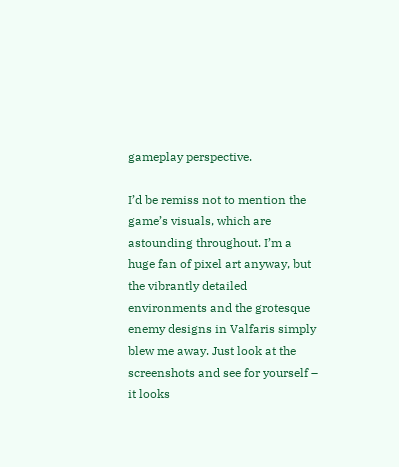gameplay perspective.

I’d be remiss not to mention the game’s visuals, which are astounding throughout. I’m a huge fan of pixel art anyway, but the vibrantly detailed environments and the grotesque enemy designs in Valfaris simply blew me away. Just look at the screenshots and see for yourself – it looks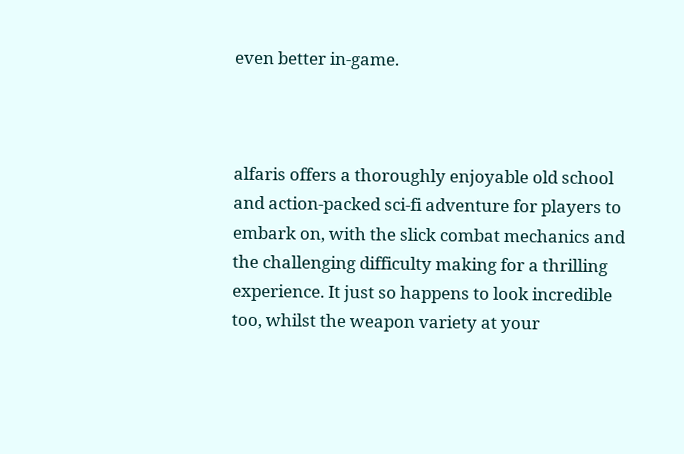even better in-game.



alfaris offers a thoroughly enjoyable old school and action-packed sci-fi adventure for players to embark on, with the slick combat mechanics and the challenging difficulty making for a thrilling experience. It just so happens to look incredible too, whilst the weapon variety at your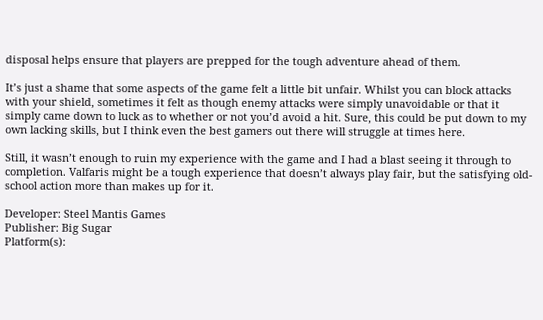disposal helps ensure that players are prepped for the tough adventure ahead of them.

It’s just a shame that some aspects of the game felt a little bit unfair. Whilst you can block attacks with your shield, sometimes it felt as though enemy attacks were simply unavoidable or that it simply came down to luck as to whether or not you’d avoid a hit. Sure, this could be put down to my own lacking skills, but I think even the best gamers out there will struggle at times here.

Still, it wasn’t enough to ruin my experience with the game and I had a blast seeing it through to completion. Valfaris might be a tough experience that doesn’t always play fair, but the satisfying old-school action more than makes up for it.

Developer: Steel Mantis Games
Publisher: Big Sugar
Platform(s):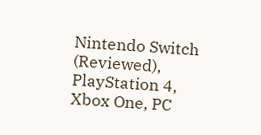Nintendo Switch (Reviewed), PlayStation 4, Xbox One, PC